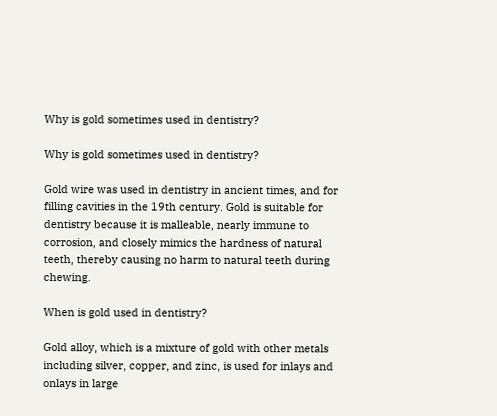Why is gold sometimes used in dentistry?

Why is gold sometimes used in dentistry?

Gold wire was used in dentistry in ancient times, and for filling cavities in the 19th century. Gold is suitable for dentistry because it is malleable, nearly immune to corrosion, and closely mimics the hardness of natural teeth, thereby causing no harm to natural teeth during chewing.

When is gold used in dentistry?

Gold alloy, which is a mixture of gold with other metals including silver, copper, and zinc, is used for inlays and onlays in large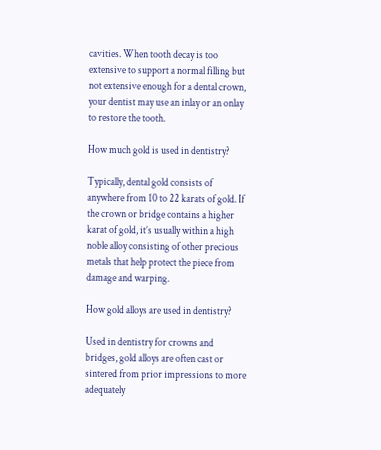cavities. When tooth decay is too extensive to support a normal filling but not extensive enough for a dental crown, your dentist may use an inlay or an onlay to restore the tooth.

How much gold is used in dentistry?

Typically, dental gold consists of anywhere from 10 to 22 karats of gold. If the crown or bridge contains a higher karat of gold, it’s usually within a high noble alloy consisting of other precious metals that help protect the piece from damage and warping.

How gold alloys are used in dentistry?

Used in dentistry for crowns and bridges, gold alloys are often cast or sintered from prior impressions to more adequately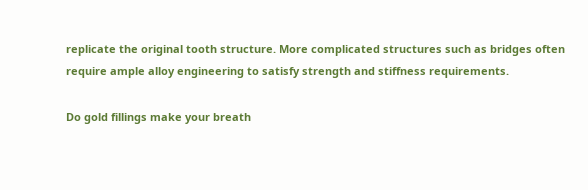replicate the original tooth structure. More complicated structures such as bridges often require ample alloy engineering to satisfy strength and stiffness requirements.

Do gold fillings make your breath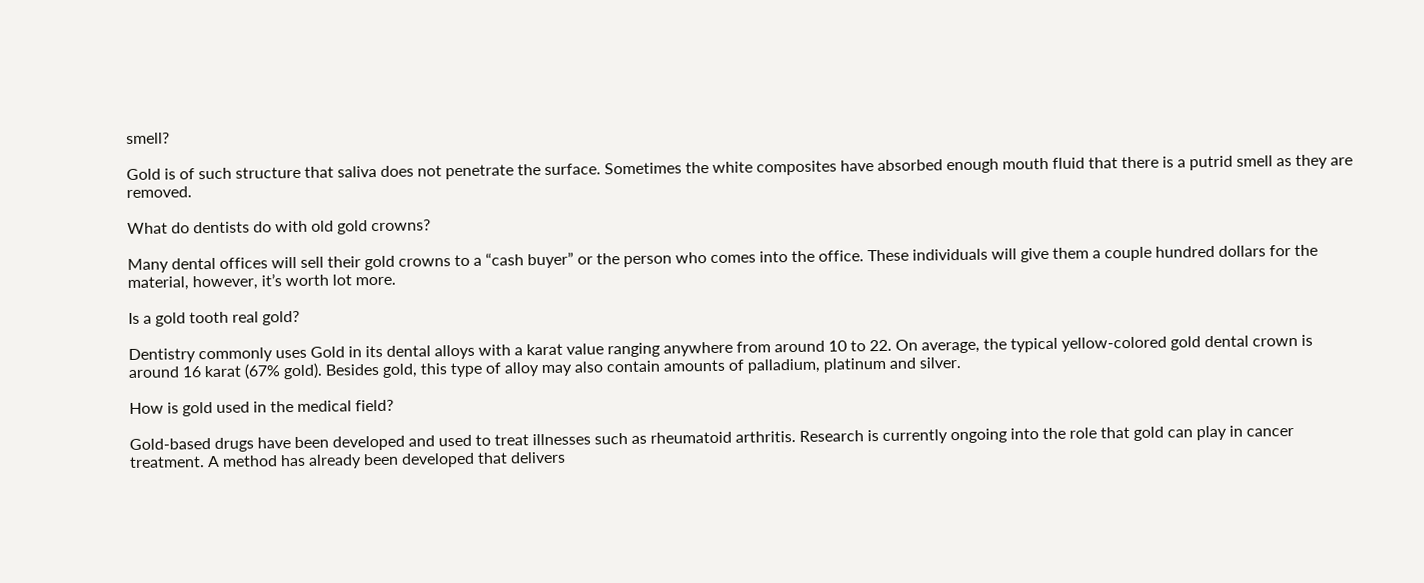smell?

Gold is of such structure that saliva does not penetrate the surface. Sometimes the white composites have absorbed enough mouth fluid that there is a putrid smell as they are removed.

What do dentists do with old gold crowns?

Many dental offices will sell their gold crowns to a “cash buyer” or the person who comes into the office. These individuals will give them a couple hundred dollars for the material, however, it’s worth lot more.

Is a gold tooth real gold?

Dentistry commonly uses Gold in its dental alloys with a karat value ranging anywhere from around 10 to 22. On average, the typical yellow-colored gold dental crown is around 16 karat (67% gold). Besides gold, this type of alloy may also contain amounts of palladium, platinum and silver.

How is gold used in the medical field?

Gold-based drugs have been developed and used to treat illnesses such as rheumatoid arthritis. Research is currently ongoing into the role that gold can play in cancer treatment. A method has already been developed that delivers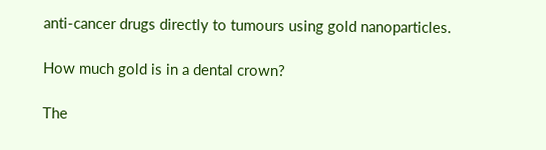anti-cancer drugs directly to tumours using gold nanoparticles.

How much gold is in a dental crown?

The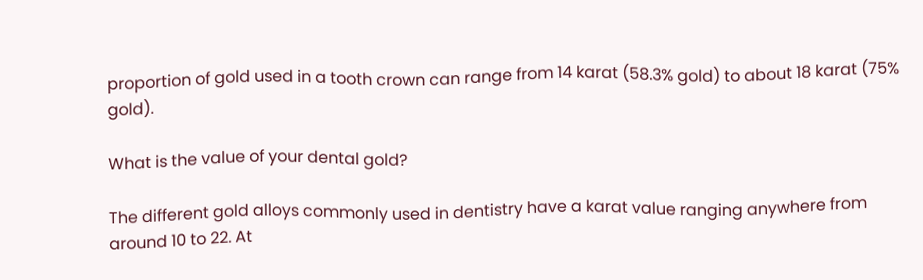proportion of gold used in a tooth crown can range from 14 karat (58.3% gold) to about 18 karat (75% gold).

What is the value of your dental gold?

The different gold alloys commonly used in dentistry have a karat value ranging anywhere from around 10 to 22. At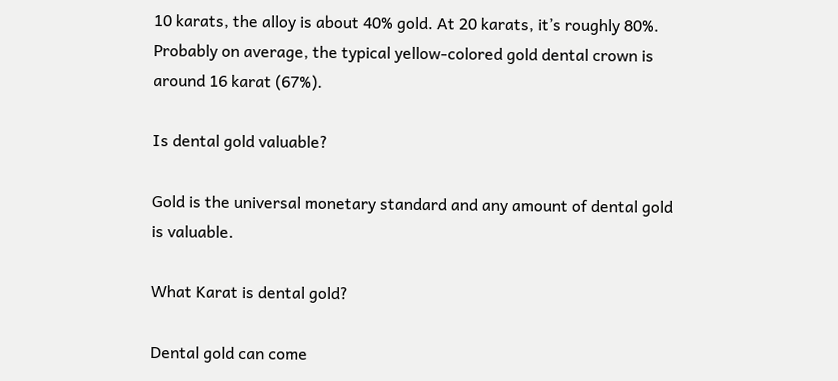10 karats, the alloy is about 40% gold. At 20 karats, it’s roughly 80%. Probably on average, the typical yellow-colored gold dental crown is around 16 karat (67%).

Is dental gold valuable?

Gold is the universal monetary standard and any amount of dental gold is valuable.

What Karat is dental gold?

Dental gold can come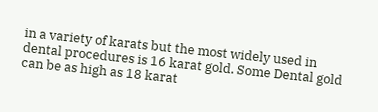in a variety of karats but the most widely used in dental procedures is 16 karat gold. Some Dental gold can be as high as 18 karat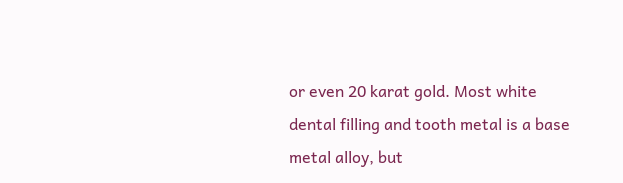or even 20 karat gold. Most white dental filling and tooth metal is a base metal alloy, but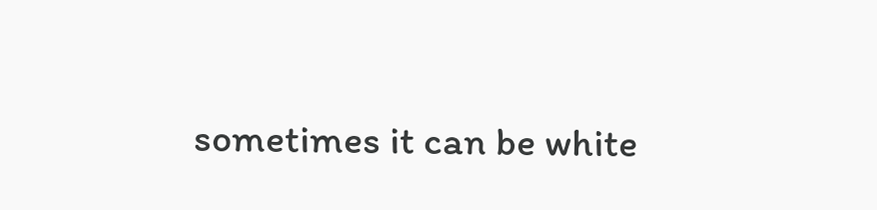sometimes it can be white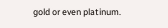gold or even platinum.